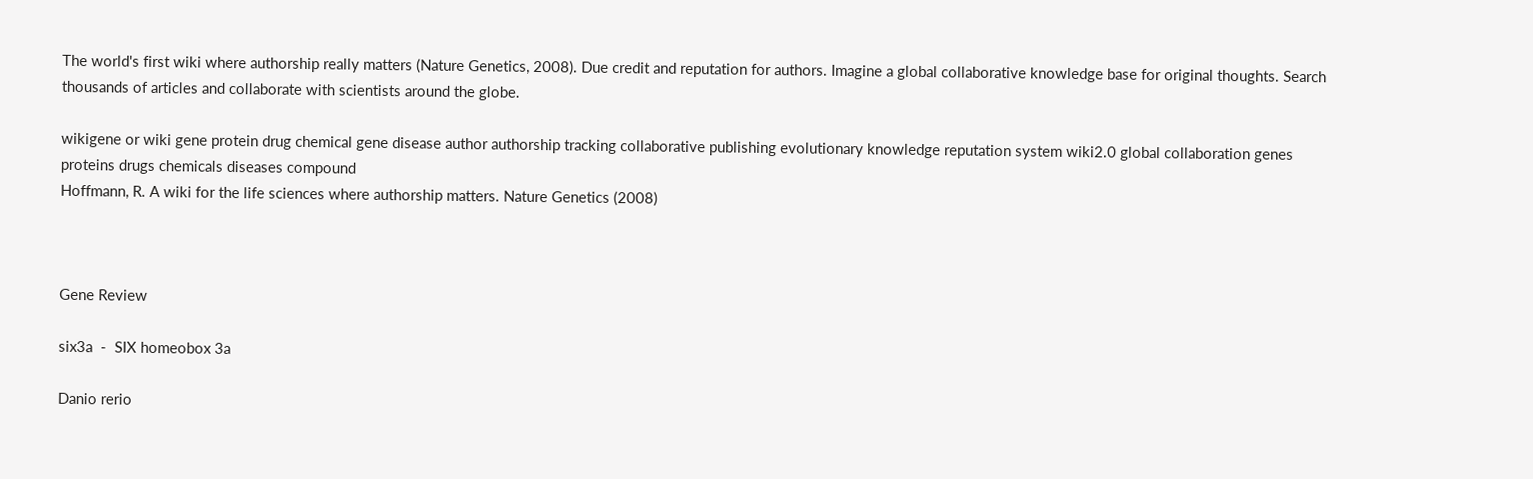The world's first wiki where authorship really matters (Nature Genetics, 2008). Due credit and reputation for authors. Imagine a global collaborative knowledge base for original thoughts. Search thousands of articles and collaborate with scientists around the globe.

wikigene or wiki gene protein drug chemical gene disease author authorship tracking collaborative publishing evolutionary knowledge reputation system wiki2.0 global collaboration genes proteins drugs chemicals diseases compound
Hoffmann, R. A wiki for the life sciences where authorship matters. Nature Genetics (2008)



Gene Review

six3a  -  SIX homeobox 3a

Danio rerio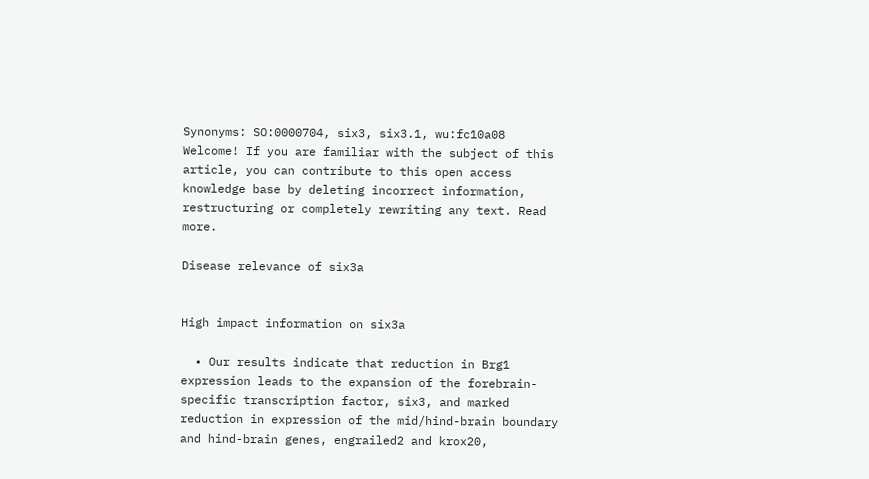Synonyms: SO:0000704, six3, six3.1, wu:fc10a08
Welcome! If you are familiar with the subject of this article, you can contribute to this open access knowledge base by deleting incorrect information, restructuring or completely rewriting any text. Read more.

Disease relevance of six3a


High impact information on six3a

  • Our results indicate that reduction in Brg1 expression leads to the expansion of the forebrain-specific transcription factor, six3, and marked reduction in expression of the mid/hind-brain boundary and hind-brain genes, engrailed2 and krox20,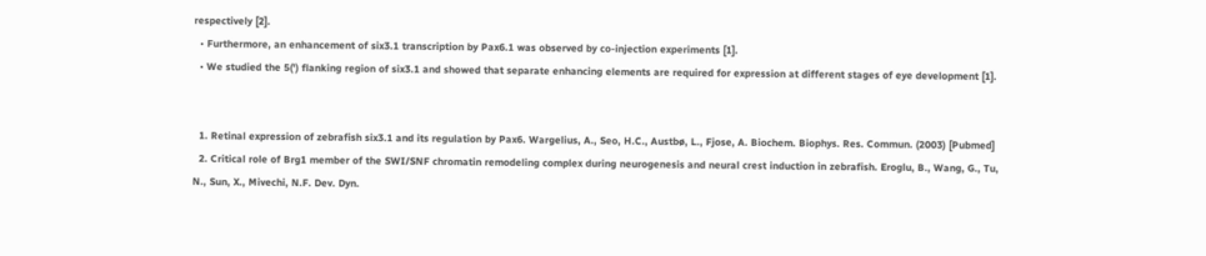respectively [2].
  • Furthermore, an enhancement of six3.1 transcription by Pax6.1 was observed by co-injection experiments [1].
  • We studied the 5(') flanking region of six3.1 and showed that separate enhancing elements are required for expression at different stages of eye development [1].


  1. Retinal expression of zebrafish six3.1 and its regulation by Pax6. Wargelius, A., Seo, H.C., Austbø, L., Fjose, A. Biochem. Biophys. Res. Commun. (2003) [Pubmed]
  2. Critical role of Brg1 member of the SWI/SNF chromatin remodeling complex during neurogenesis and neural crest induction in zebrafish. Eroglu, B., Wang, G., Tu, N., Sun, X., Mivechi, N.F. Dev. Dyn.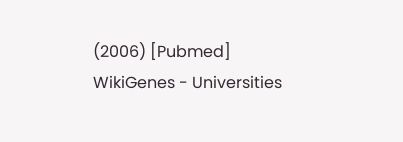(2006) [Pubmed]
WikiGenes - Universities